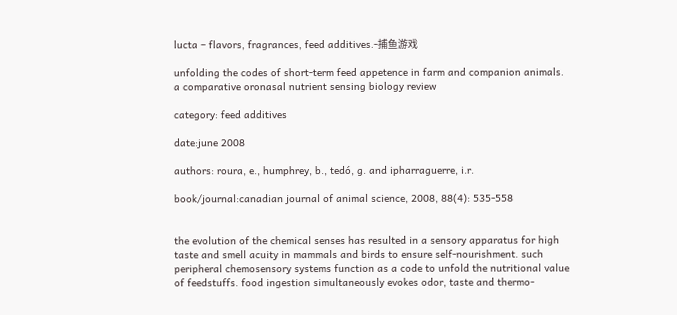lucta – flavors, fragrances, feed additives.-捕鱼游戏

unfolding the codes of short-term feed appetence in farm and companion animals. a comparative oronasal nutrient sensing biology review

category: feed additives

date:june 2008

authors: roura, e., humphrey, b., tedó, g. and ipharraguerre, i.r.

book/journal:canadian journal of animal science, 2008, 88(4): 535-558


the evolution of the chemical senses has resulted in a sensory apparatus for high taste and smell acuity in mammals and birds to ensure self-nourishment. such peripheral chemosensory systems function as a code to unfold the nutritional value of feedstuffs. food ingestion simultaneously evokes odor, taste and thermo-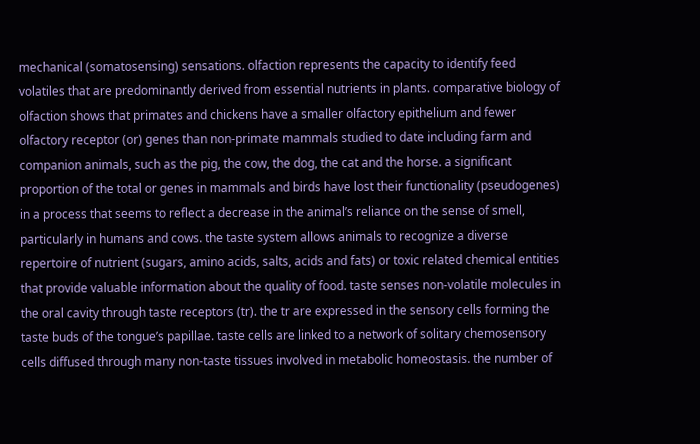mechanical (somatosensing) sensations. olfaction represents the capacity to identify feed volatiles that are predominantly derived from essential nutrients in plants. comparative biology of olfaction shows that primates and chickens have a smaller olfactory epithelium and fewer olfactory receptor (or) genes than non-primate mammals studied to date including farm and companion animals, such as the pig, the cow, the dog, the cat and the horse. a significant proportion of the total or genes in mammals and birds have lost their functionality (pseudogenes) in a process that seems to reflect a decrease in the animal’s reliance on the sense of smell, particularly in humans and cows. the taste system allows animals to recognize a diverse repertoire of nutrient (sugars, amino acids, salts, acids and fats) or toxic related chemical entities that provide valuable information about the quality of food. taste senses non-volatile molecules in the oral cavity through taste receptors (tr). the tr are expressed in the sensory cells forming the taste buds of the tongue’s papillae. taste cells are linked to a network of solitary chemosensory cells diffused through many non-taste tissues involved in metabolic homeostasis. the number of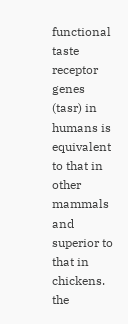functional taste receptor genes (tasr) in humans is equivalent to that in other mammals and superior to that in chickens. the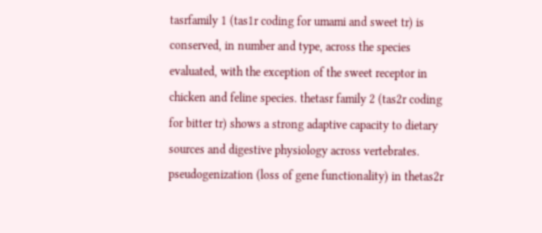tasrfamily 1 (tas1r coding for umami and sweet tr) is conserved, in number and type, across the species evaluated, with the exception of the sweet receptor in chicken and feline species. thetasr family 2 (tas2r coding for bitter tr) shows a strong adaptive capacity to dietary sources and digestive physiology across vertebrates. pseudogenization (loss of gene functionality) in thetas2r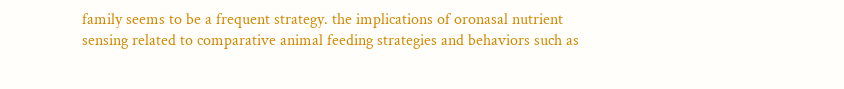family seems to be a frequent strategy. the implications of oronasal nutrient sensing related to comparative animal feeding strategies and behaviors such as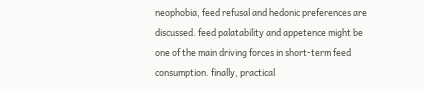neophobia, feed refusal and hedonic preferences are discussed. feed palatability and appetence might be one of the main driving forces in short-term feed consumption. finally, practical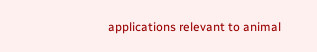applications relevant to animal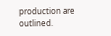production are outlined.